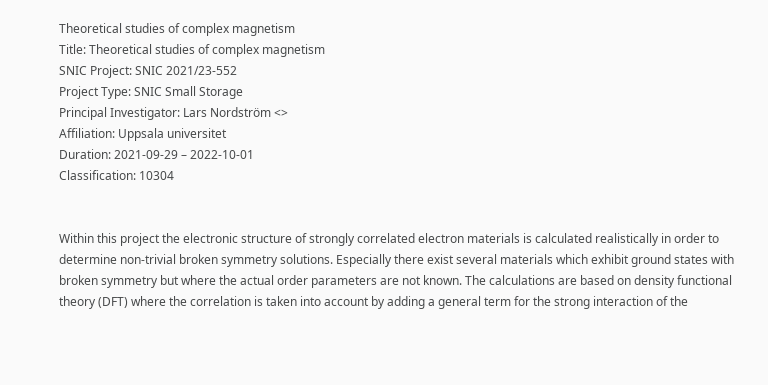Theoretical studies of complex magnetism
Title: Theoretical studies of complex magnetism
SNIC Project: SNIC 2021/23-552
Project Type: SNIC Small Storage
Principal Investigator: Lars Nordström <>
Affiliation: Uppsala universitet
Duration: 2021-09-29 – 2022-10-01
Classification: 10304


Within this project the electronic structure of strongly correlated electron materials is calculated realistically in order to determine non-trivial broken symmetry solutions. Especially there exist several materials which exhibit ground states with broken symmetry but where the actual order parameters are not known. The calculations are based on density functional theory (DFT) where the correlation is taken into account by adding a general term for the strong interaction of the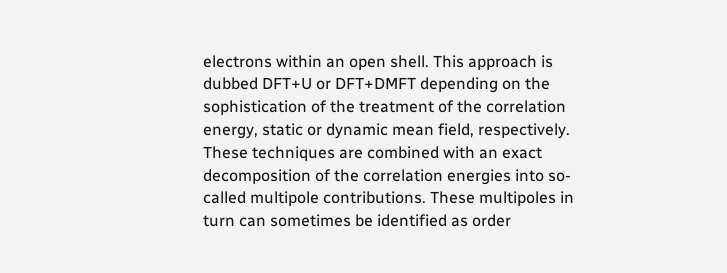electrons within an open shell. This approach is dubbed DFT+U or DFT+DMFT depending on the sophistication of the treatment of the correlation energy, static or dynamic mean field, respectively. These techniques are combined with an exact decomposition of the correlation energies into so-called multipole contributions. These multipoles in turn can sometimes be identified as order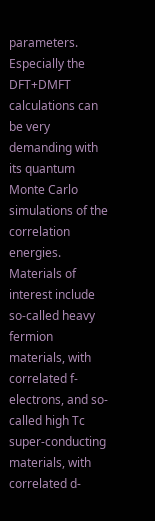parameters. Especially the DFT+DMFT calculations can be very demanding with its quantum Monte Carlo simulations of the correlation energies. Materials of interest include so-called heavy fermion materials, with correlated f-electrons, and so-called high Tc super-conducting materials, with correlated d-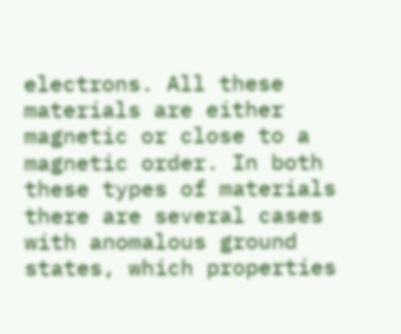electrons. All these materials are either magnetic or close to a magnetic order. In both these types of materials there are several cases with anomalous ground states, which properties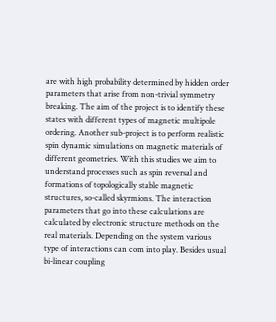are with high probability determined by hidden order parameters that arise from non-trivial symmetry breaking. The aim of the project is to identify these states with different types of magnetic multipole ordering. Another sub-project is to perform realistic spin dynamic simulations on magnetic materials of different geometries. With this studies we aim to understand processes such as spin reversal and formations of topologically stable magnetic structures, so-called skyrmions. The interaction parameters that go into these calculations are calculated by electronic structure methods on the real materials. Depending on the system various type of interactions can com into play. Besides usual bi-linear coupling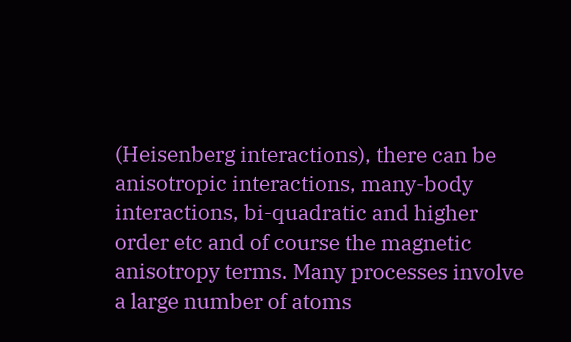(Heisenberg interactions), there can be anisotropic interactions, many-body interactions, bi-quadratic and higher order etc and of course the magnetic anisotropy terms. Many processes involve a large number of atoms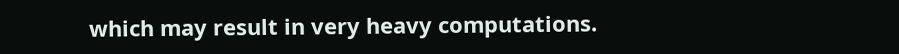which may result in very heavy computations.